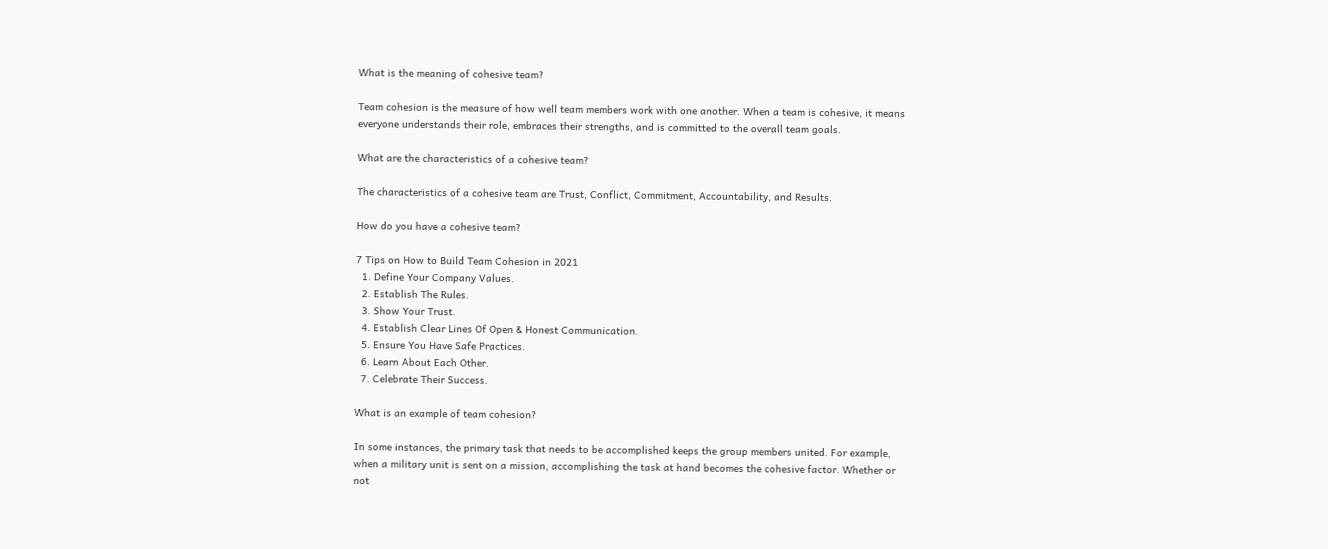What is the meaning of cohesive team?

Team cohesion is the measure of how well team members work with one another. When a team is cohesive, it means everyone understands their role, embraces their strengths, and is committed to the overall team goals.

What are the characteristics of a cohesive team?

The characteristics of a cohesive team are Trust, Conflict, Commitment, Accountability, and Results.

How do you have a cohesive team?

7 Tips on How to Build Team Cohesion in 2021
  1. Define Your Company Values.
  2. Establish The Rules.
  3. Show Your Trust.
  4. Establish Clear Lines Of Open & Honest Communication.
  5. Ensure You Have Safe Practices.
  6. Learn About Each Other.
  7. Celebrate Their Success.

What is an example of team cohesion?

In some instances, the primary task that needs to be accomplished keeps the group members united. For example, when a military unit is sent on a mission, accomplishing the task at hand becomes the cohesive factor. Whether or not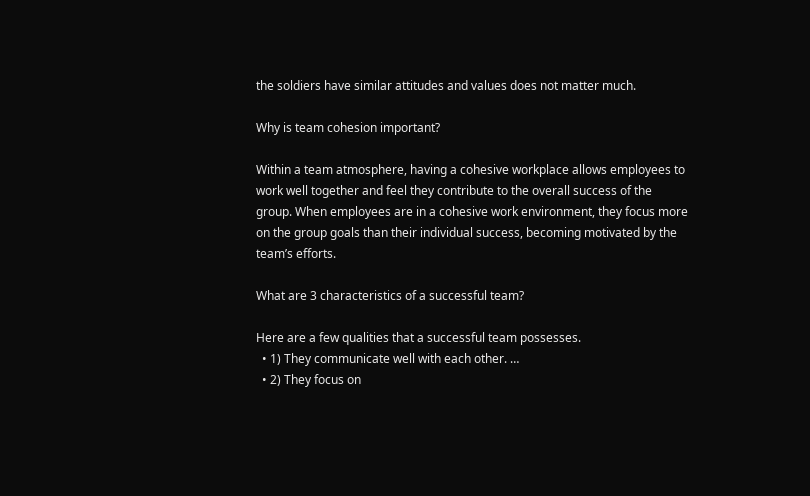the soldiers have similar attitudes and values does not matter much.

Why is team cohesion important?

Within a team atmosphere, having a cohesive workplace allows employees to work well together and feel they contribute to the overall success of the group. When employees are in a cohesive work environment, they focus more on the group goals than their individual success, becoming motivated by the team’s efforts.

What are 3 characteristics of a successful team?

Here are a few qualities that a successful team possesses.
  • 1) They communicate well with each other. …
  • 2) They focus on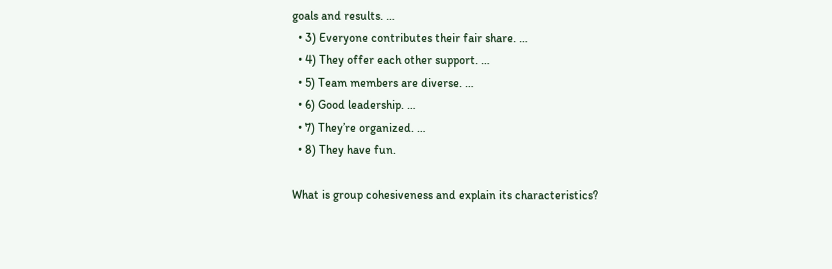goals and results. …
  • 3) Everyone contributes their fair share. …
  • 4) They offer each other support. …
  • 5) Team members are diverse. …
  • 6) Good leadership. …
  • 7) They’re organized. …
  • 8) They have fun.

What is group cohesiveness and explain its characteristics?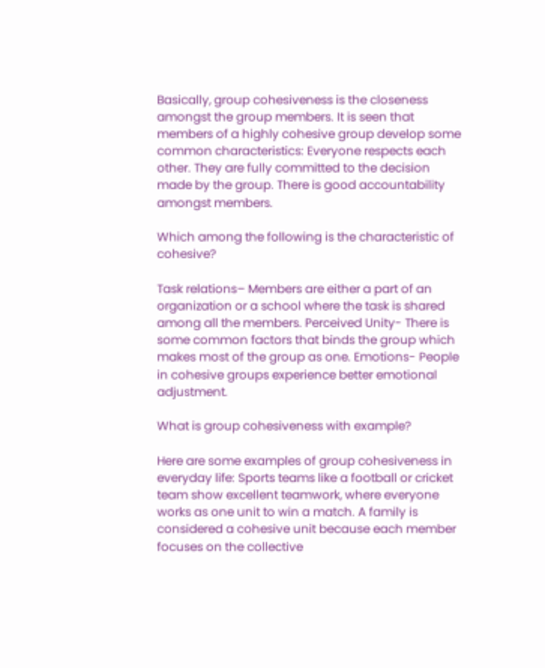Basically, group cohesiveness is the closeness amongst the group members. It is seen that members of a highly cohesive group develop some common characteristics: Everyone respects each other. They are fully committed to the decision made by the group. There is good accountability amongst members.

Which among the following is the characteristic of cohesive?

Task relations– Members are either a part of an organization or a school where the task is shared among all the members. Perceived Unity- There is some common factors that binds the group which makes most of the group as one. Emotions- People in cohesive groups experience better emotional adjustment.

What is group cohesiveness with example?

Here are some examples of group cohesiveness in everyday life: Sports teams like a football or cricket team show excellent teamwork, where everyone works as one unit to win a match. A family is considered a cohesive unit because each member focuses on the collective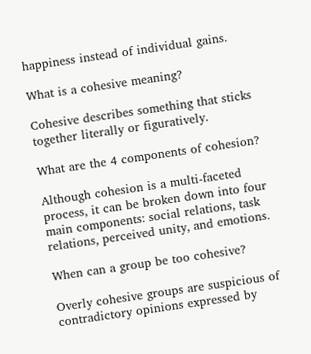happiness instead of individual gains.

What is a cohesive meaning?

Cohesive describes something that sticks together literally or figuratively.

What are the 4 components of cohesion?

Although cohesion is a multi-faceted process, it can be broken down into four main components: social relations, task relations, perceived unity, and emotions.

When can a group be too cohesive?

Overly cohesive groups are suspicious of contradictory opinions expressed by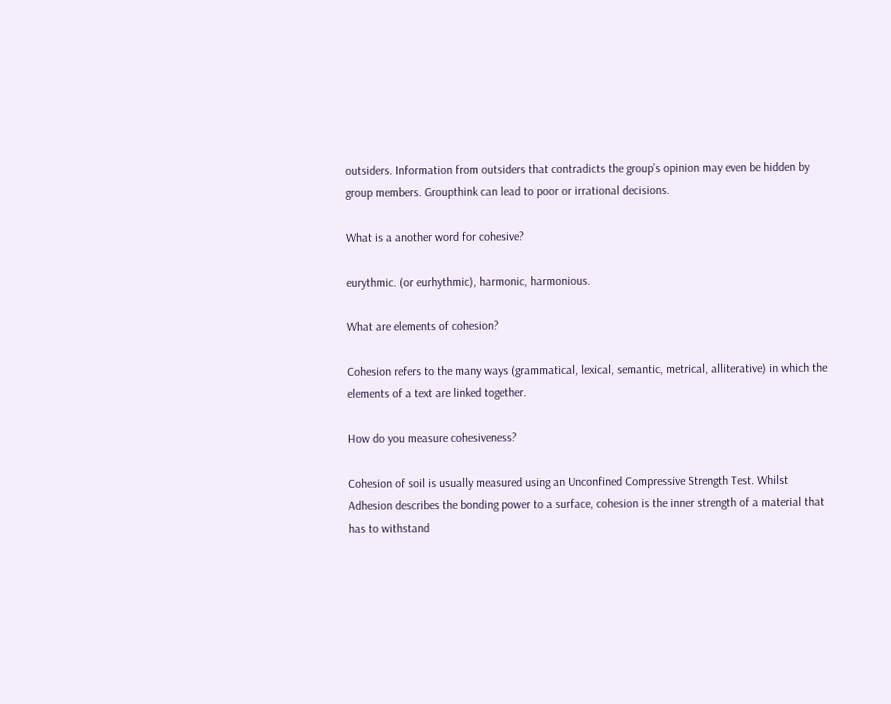outsiders. Information from outsiders that contradicts the group’s opinion may even be hidden by group members. Groupthink can lead to poor or irrational decisions.

What is a another word for cohesive?

eurythmic. (or eurhythmic), harmonic, harmonious.

What are elements of cohesion?

Cohesion refers to the many ways (grammatical, lexical, semantic, metrical, alliterative) in which the elements of a text are linked together.

How do you measure cohesiveness?

Cohesion of soil is usually measured using an Unconfined Compressive Strength Test. Whilst Adhesion describes the bonding power to a surface, cohesion is the inner strength of a material that has to withstand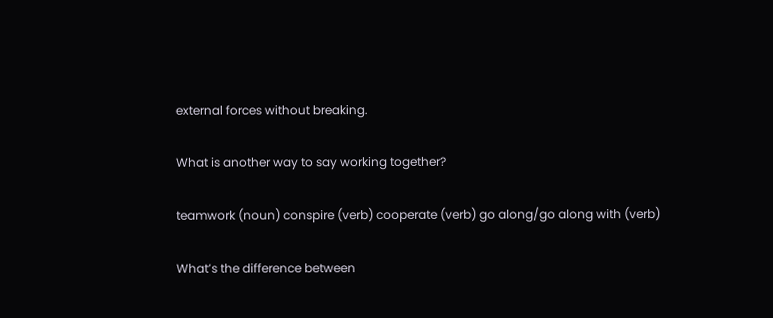external forces without breaking.

What is another way to say working together?

teamwork (noun) conspire (verb) cooperate (verb) go along/go along with (verb)

What’s the difference between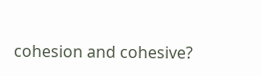cohesion and cohesive?